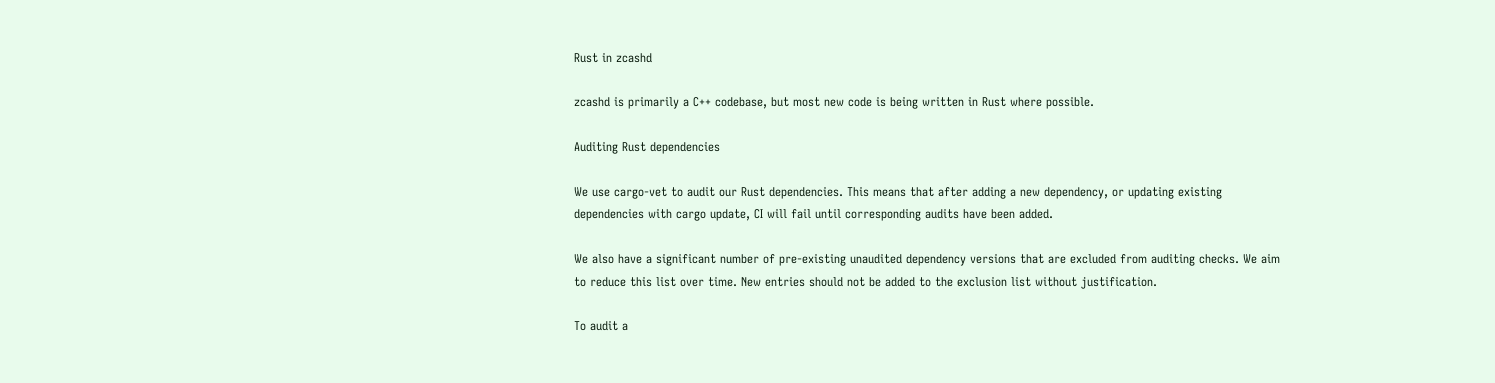Rust in zcashd

zcashd is primarily a C++ codebase, but most new code is being written in Rust where possible.

Auditing Rust dependencies

We use cargo-vet to audit our Rust dependencies. This means that after adding a new dependency, or updating existing dependencies with cargo update, CI will fail until corresponding audits have been added.

We also have a significant number of pre-existing unaudited dependency versions that are excluded from auditing checks. We aim to reduce this list over time. New entries should not be added to the exclusion list without justification.

To audit a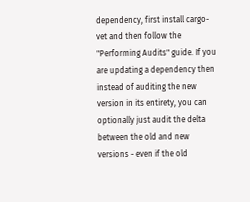dependency, first install cargo-vet and then follow the "Performing Audits" guide. If you are updating a dependency then instead of auditing the new version in its entirety, you can optionally just audit the delta between the old and new versions - even if the old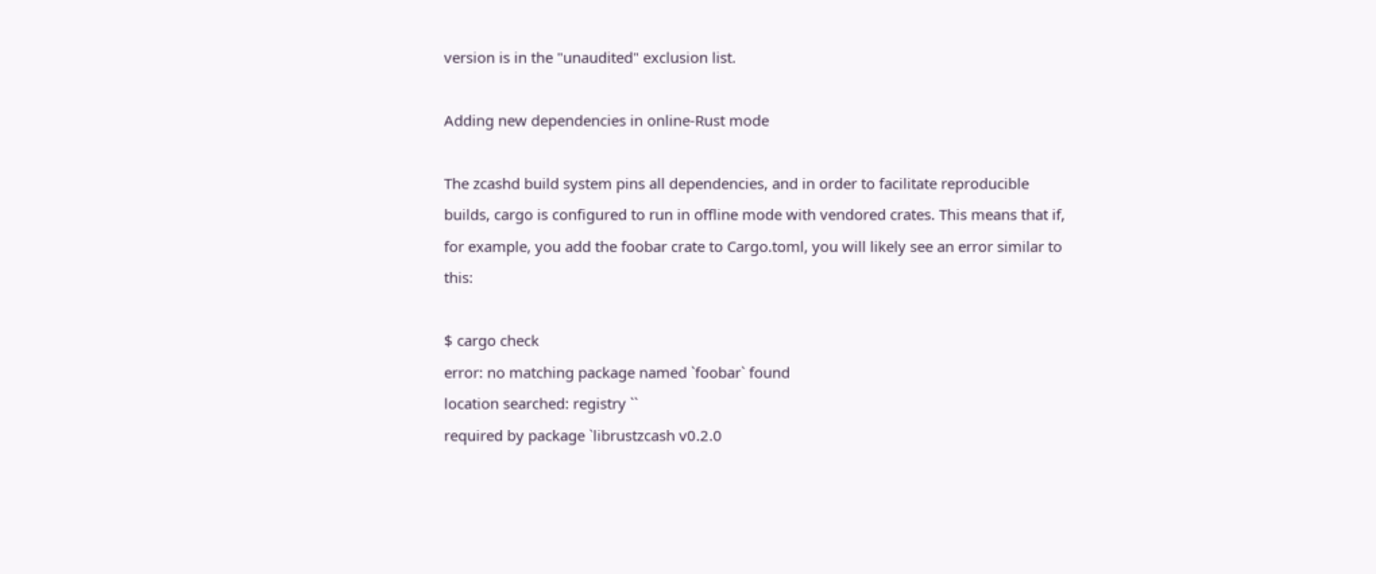version is in the "unaudited" exclusion list.

Adding new dependencies in online-Rust mode

The zcashd build system pins all dependencies, and in order to facilitate reproducible builds, cargo is configured to run in offline mode with vendored crates. This means that if, for example, you add the foobar crate to Cargo.toml, you will likely see an error similar to this:

$ cargo check
error: no matching package named `foobar` found
location searched: registry ``
required by package `librustzcash v0.2.0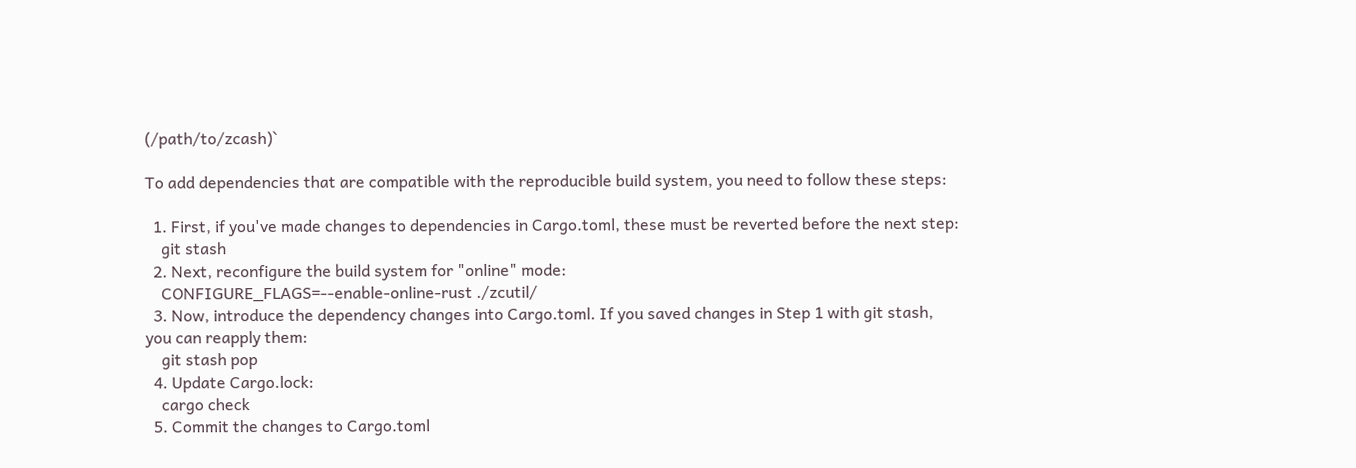(/path/to/zcash)`

To add dependencies that are compatible with the reproducible build system, you need to follow these steps:

  1. First, if you've made changes to dependencies in Cargo.toml, these must be reverted before the next step:
    git stash
  2. Next, reconfigure the build system for "online" mode:
    CONFIGURE_FLAGS=--enable-online-rust ./zcutil/
  3. Now, introduce the dependency changes into Cargo.toml. If you saved changes in Step 1 with git stash, you can reapply them:
    git stash pop
  4. Update Cargo.lock:
    cargo check
  5. Commit the changes to Cargo.toml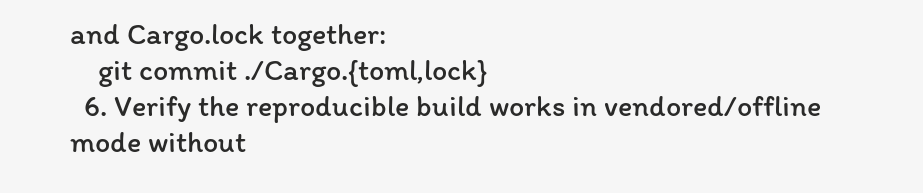and Cargo.lock together:
    git commit ./Cargo.{toml,lock}
  6. Verify the reproducible build works in vendored/offline mode without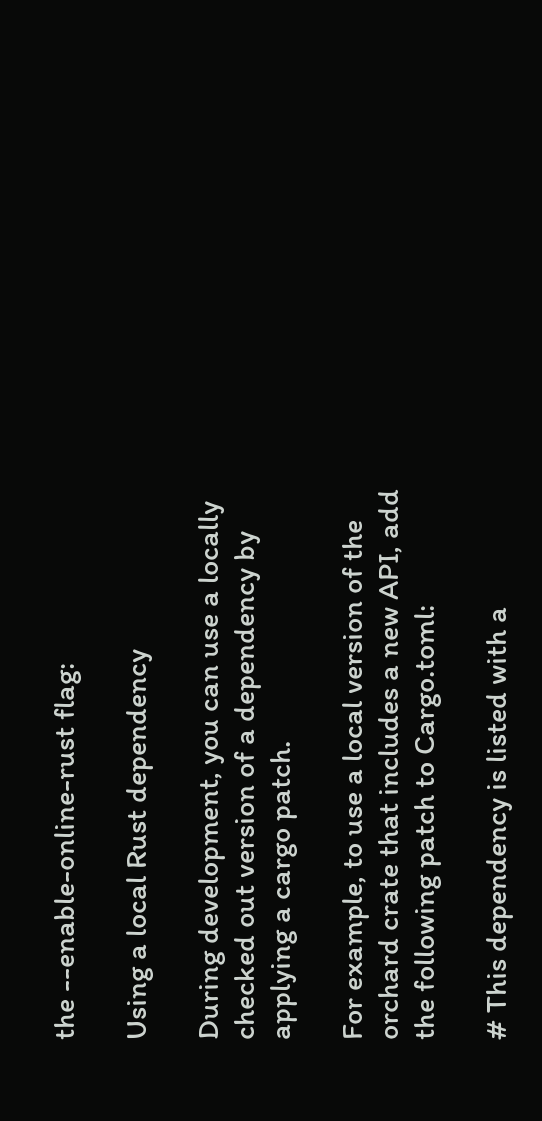the --enable-online-rust flag:

Using a local Rust dependency

During development, you can use a locally checked out version of a dependency by applying a cargo patch.

For example, to use a local version of the orchard crate that includes a new API, add the following patch to Cargo.toml:

# This dependency is listed with a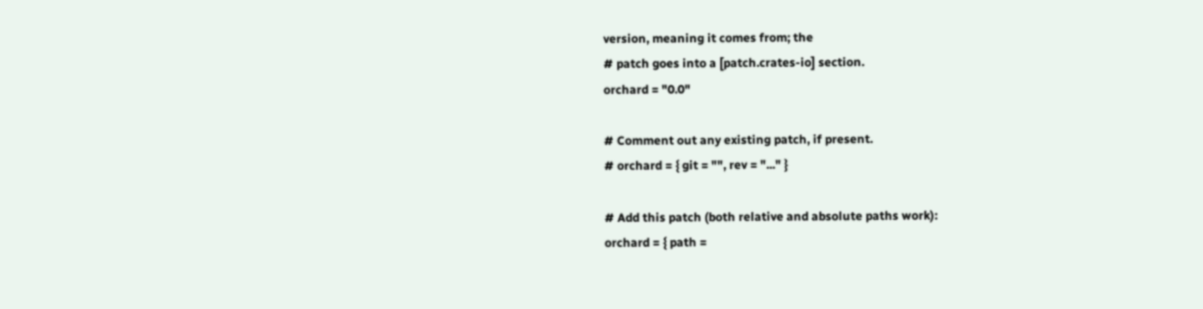version, meaning it comes from; the
# patch goes into a [patch.crates-io] section.
orchard = "0.0"

# Comment out any existing patch, if present.
# orchard = { git = "", rev = "..." }

# Add this patch (both relative and absolute paths work):
orchard = { path =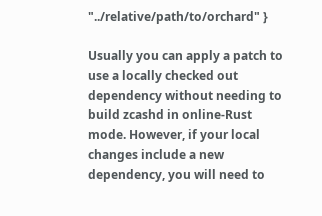"../relative/path/to/orchard" }

Usually you can apply a patch to use a locally checked out dependency without needing to build zcashd in online-Rust mode. However, if your local changes include a new dependency, you will need to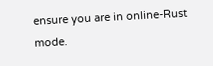ensure you are in online-Rust mode.